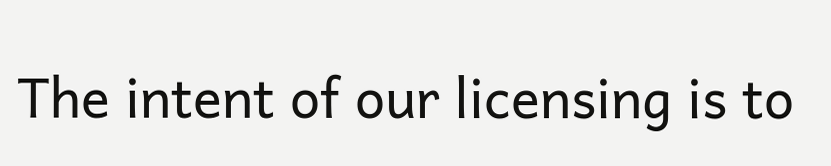The intent of our licensing is to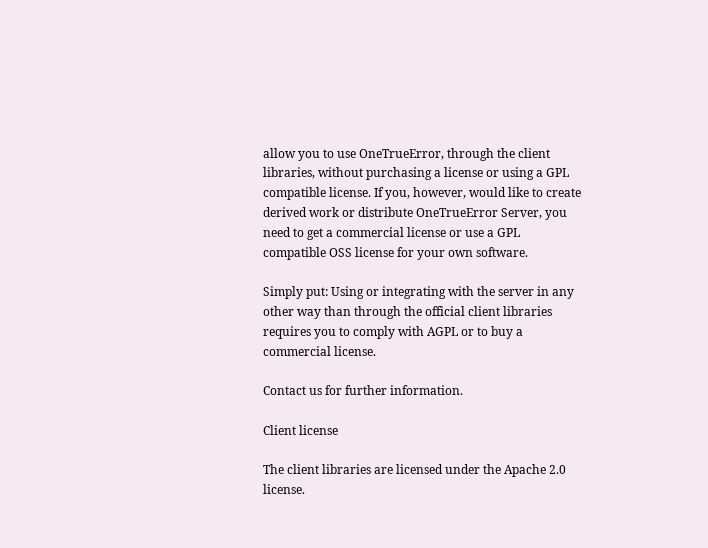allow you to use OneTrueError, through the client libraries, without purchasing a license or using a GPL compatible license. If you, however, would like to create derived work or distribute OneTrueError Server, you need to get a commercial license or use a GPL compatible OSS license for your own software.

Simply put: Using or integrating with the server in any other way than through the official client libraries requires you to comply with AGPL or to buy a commercial license.

Contact us for further information.

Client license

The client libraries are licensed under the Apache 2.0 license.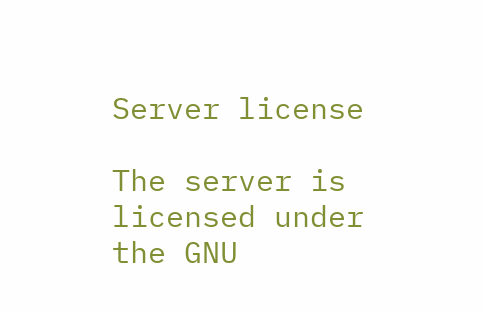Server license

The server is licensed under the GNU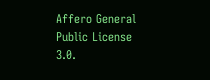Affero General Public License 3.0.